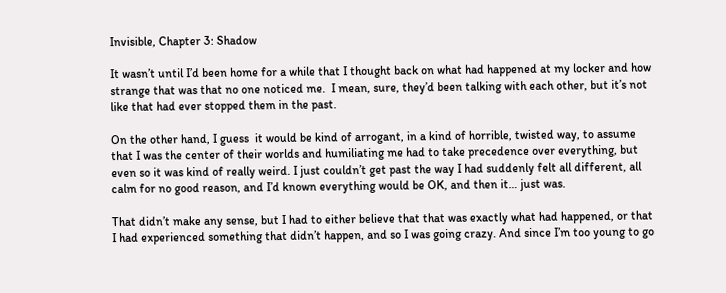Invisible, Chapter 3: Shadow

It wasn’t until I’d been home for a while that I thought back on what had happened at my locker and how strange that was that no one noticed me.  I mean, sure, they’d been talking with each other, but it’s not like that had ever stopped them in the past.

On the other hand, I guess  it would be kind of arrogant, in a kind of horrible, twisted way, to assume that I was the center of their worlds and humiliating me had to take precedence over everything, but even so it was kind of really weird. I just couldn’t get past the way I had suddenly felt all different, all calm for no good reason, and I’d known everything would be OK, and then it… just was.

That didn’t make any sense, but I had to either believe that that was exactly what had happened, or that I had experienced something that didn’t happen, and so I was going crazy. And since I’m too young to go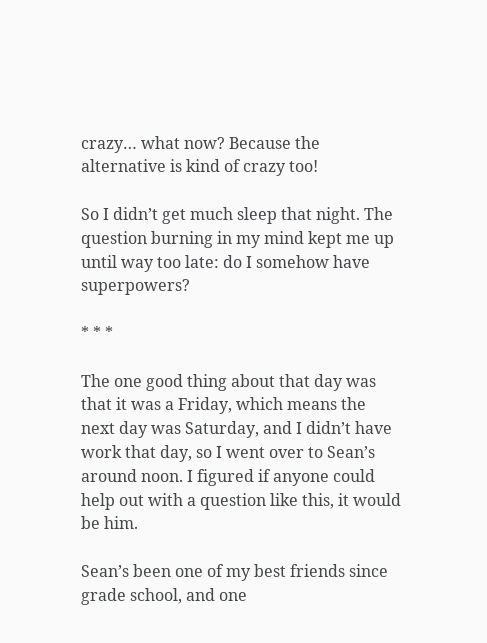crazy… what now? Because the alternative is kind of crazy too!

So I didn’t get much sleep that night. The question burning in my mind kept me up until way too late: do I somehow have superpowers?

* * *

The one good thing about that day was that it was a Friday, which means the next day was Saturday, and I didn’t have work that day, so I went over to Sean’s around noon. I figured if anyone could help out with a question like this, it would be him.

Sean’s been one of my best friends since grade school, and one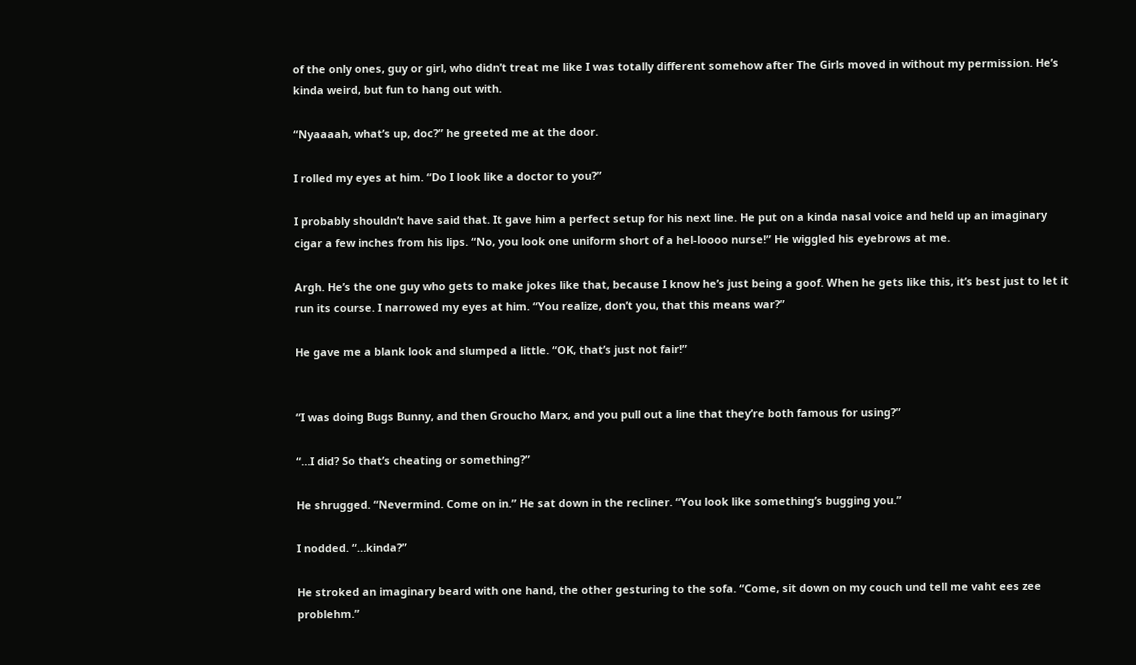of the only ones, guy or girl, who didn’t treat me like I was totally different somehow after The Girls moved in without my permission. He’s kinda weird, but fun to hang out with.

“Nyaaaah, what’s up, doc?” he greeted me at the door.

I rolled my eyes at him. “Do I look like a doctor to you?”

I probably shouldn’t have said that. It gave him a perfect setup for his next line. He put on a kinda nasal voice and held up an imaginary cigar a few inches from his lips. “No, you look one uniform short of a hel-loooo nurse!” He wiggled his eyebrows at me.

Argh. He’s the one guy who gets to make jokes like that, because I know he’s just being a goof. When he gets like this, it’s best just to let it run its course. I narrowed my eyes at him. “You realize, don’t you, that this means war?”

He gave me a blank look and slumped a little. “OK, that’s just not fair!”


“I was doing Bugs Bunny, and then Groucho Marx, and you pull out a line that they’re both famous for using?”

“…I did? So that’s cheating or something?”

He shrugged. “Nevermind. Come on in.” He sat down in the recliner. “You look like something’s bugging you.”

I nodded. “…kinda?”

He stroked an imaginary beard with one hand, the other gesturing to the sofa. “Come, sit down on my couch und tell me vaht ees zee problehm.”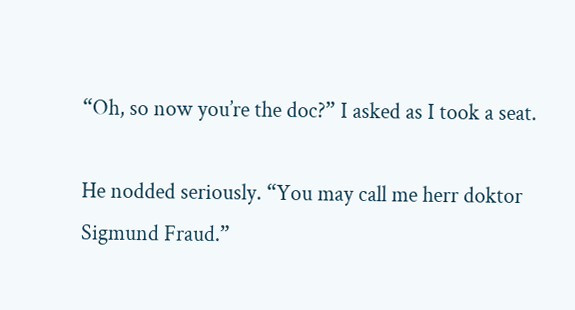“Oh, so now you’re the doc?” I asked as I took a seat.

He nodded seriously. “You may call me herr doktor Sigmund Fraud.”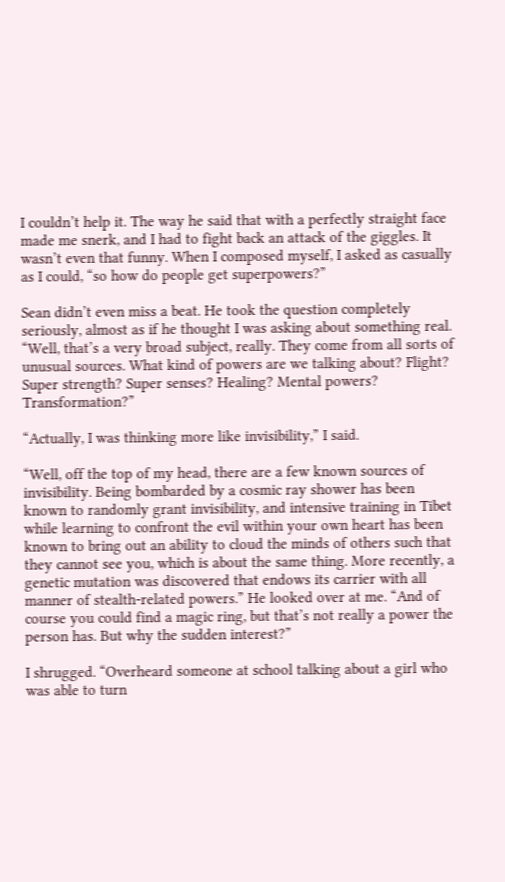I couldn’t help it. The way he said that with a perfectly straight face made me snerk, and I had to fight back an attack of the giggles. It wasn’t even that funny. When I composed myself, I asked as casually as I could, “so how do people get superpowers?”

Sean didn’t even miss a beat. He took the question completely seriously, almost as if he thought I was asking about something real. “Well, that’s a very broad subject, really. They come from all sorts of unusual sources. What kind of powers are we talking about? Flight? Super strength? Super senses? Healing? Mental powers? Transformation?”

“Actually, I was thinking more like invisibility,” I said.

“Well, off the top of my head, there are a few known sources of invisibility. Being bombarded by a cosmic ray shower has been known to randomly grant invisibility, and intensive training in Tibet while learning to confront the evil within your own heart has been known to bring out an ability to cloud the minds of others such that they cannot see you, which is about the same thing. More recently, a genetic mutation was discovered that endows its carrier with all manner of stealth-related powers.” He looked over at me. “And of course you could find a magic ring, but that’s not really a power the person has. But why the sudden interest?”

I shrugged. “Overheard someone at school talking about a girl who was able to turn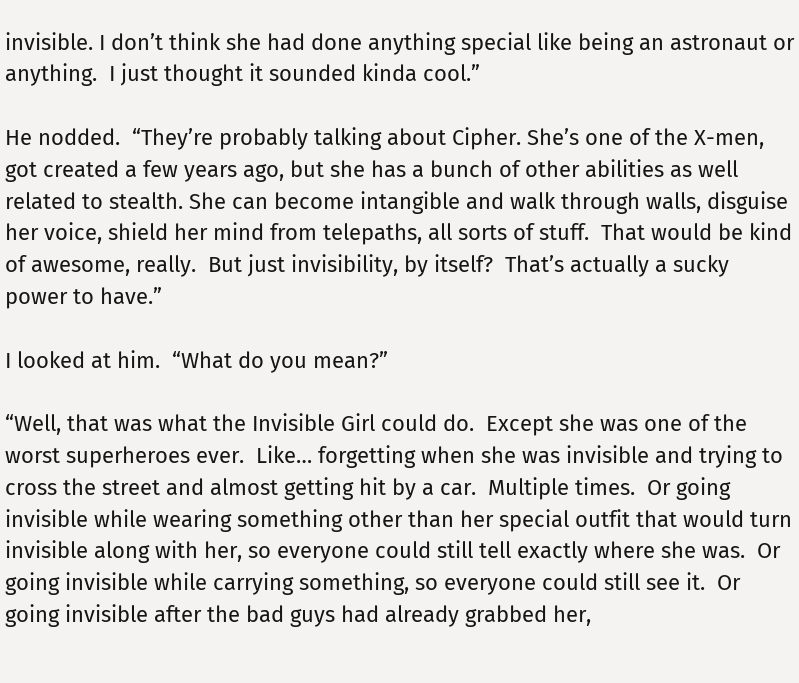invisible. I don’t think she had done anything special like being an astronaut or anything.  I just thought it sounded kinda cool.”

He nodded.  “They’re probably talking about Cipher. She’s one of the X-men, got created a few years ago, but she has a bunch of other abilities as well related to stealth. She can become intangible and walk through walls, disguise her voice, shield her mind from telepaths, all sorts of stuff.  That would be kind of awesome, really.  But just invisibility, by itself?  That’s actually a sucky power to have.”

I looked at him.  “What do you mean?”

“Well, that was what the Invisible Girl could do.  Except she was one of the worst superheroes ever.  Like… forgetting when she was invisible and trying to cross the street and almost getting hit by a car.  Multiple times.  Or going invisible while wearing something other than her special outfit that would turn invisible along with her, so everyone could still tell exactly where she was.  Or going invisible while carrying something, so everyone could still see it.  Or going invisible after the bad guys had already grabbed her,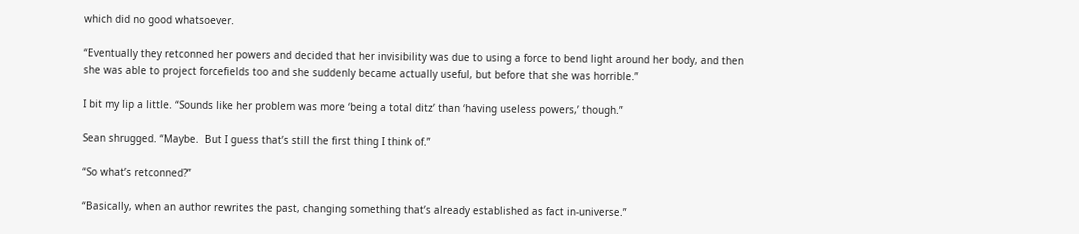which did no good whatsoever.

“Eventually they retconned her powers and decided that her invisibility was due to using a force to bend light around her body, and then she was able to project forcefields too and she suddenly became actually useful, but before that she was horrible.”

I bit my lip a little. “Sounds like her problem was more ‘being a total ditz’ than ‘having useless powers,’ though.”

Sean shrugged. “Maybe.  But I guess that’s still the first thing I think of.”

“So what’s retconned?”

“Basically, when an author rewrites the past, changing something that’s already established as fact in-universe.”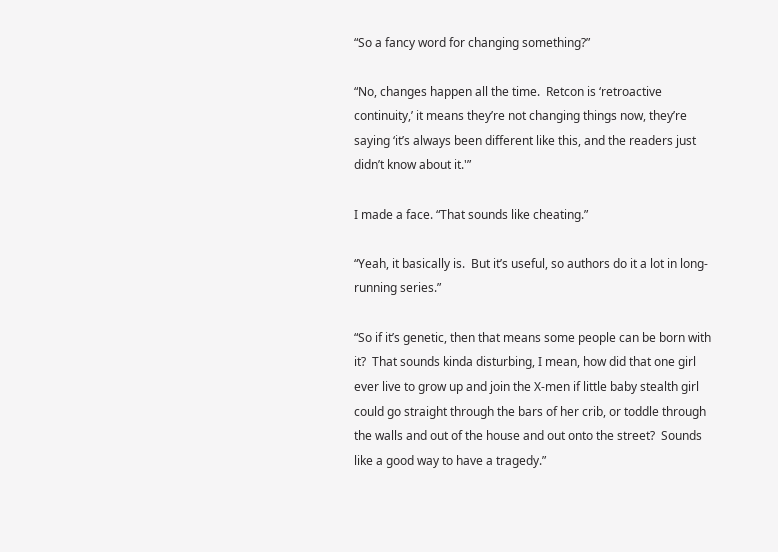“So a fancy word for changing something?”

“No, changes happen all the time.  Retcon is ‘retroactive continuity,’ it means they’re not changing things now, they’re saying ‘it’s always been different like this, and the readers just didn’t know about it.'”

I made a face. “That sounds like cheating.”

“Yeah, it basically is.  But it’s useful, so authors do it a lot in long-running series.”

“So if it’s genetic, then that means some people can be born with it?  That sounds kinda disturbing, I mean, how did that one girl ever live to grow up and join the X-men if little baby stealth girl could go straight through the bars of her crib, or toddle through the walls and out of the house and out onto the street?  Sounds like a good way to have a tragedy.”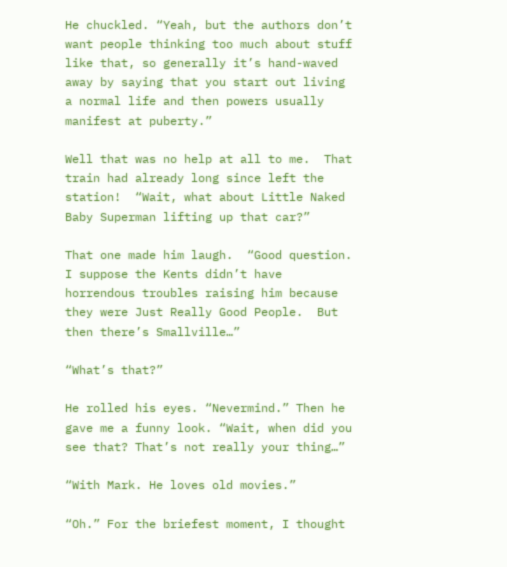He chuckled. “Yeah, but the authors don’t want people thinking too much about stuff like that, so generally it’s hand-waved away by saying that you start out living a normal life and then powers usually manifest at puberty.”

Well that was no help at all to me.  That train had already long since left the station!  “Wait, what about Little Naked Baby Superman lifting up that car?”

That one made him laugh.  “Good question.  I suppose the Kents didn’t have horrendous troubles raising him because they were Just Really Good People.  But then there’s Smallville…”

“What’s that?”

He rolled his eyes. “Nevermind.” Then he gave me a funny look. “Wait, when did you see that? That’s not really your thing…”

“With Mark. He loves old movies.”

“Oh.” For the briefest moment, I thought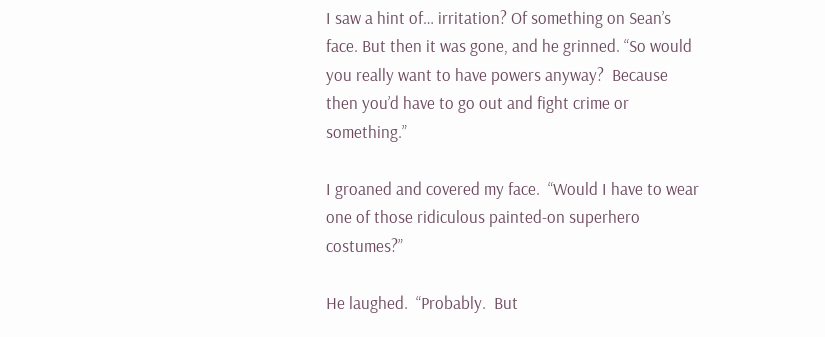I saw a hint of… irritation? Of something on Sean’s face. But then it was gone, and he grinned. “So would you really want to have powers anyway?  Because then you’d have to go out and fight crime or something.”

I groaned and covered my face.  “Would I have to wear one of those ridiculous painted-on superhero costumes?”

He laughed.  “Probably.  But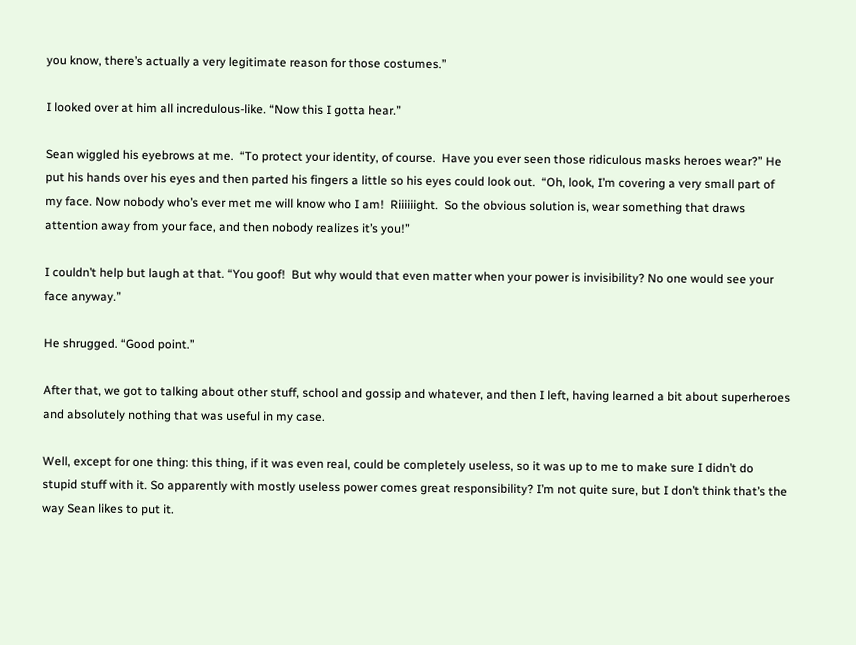you know, there’s actually a very legitimate reason for those costumes.”

I looked over at him all incredulous-like. “Now this I gotta hear.”

Sean wiggled his eyebrows at me.  “To protect your identity, of course.  Have you ever seen those ridiculous masks heroes wear?” He put his hands over his eyes and then parted his fingers a little so his eyes could look out.  “Oh, look, I’m covering a very small part of my face. Now nobody who’s ever met me will know who I am!  Riiiiiight.  So the obvious solution is, wear something that draws attention away from your face, and then nobody realizes it’s you!”

I couldn’t help but laugh at that. “You goof!  But why would that even matter when your power is invisibility? No one would see your face anyway.”

He shrugged. “Good point.”

After that, we got to talking about other stuff, school and gossip and whatever, and then I left, having learned a bit about superheroes and absolutely nothing that was useful in my case.

Well, except for one thing: this thing, if it was even real, could be completely useless, so it was up to me to make sure I didn’t do stupid stuff with it. So apparently with mostly useless power comes great responsibility? I’m not quite sure, but I don’t think that’s the way Sean likes to put it.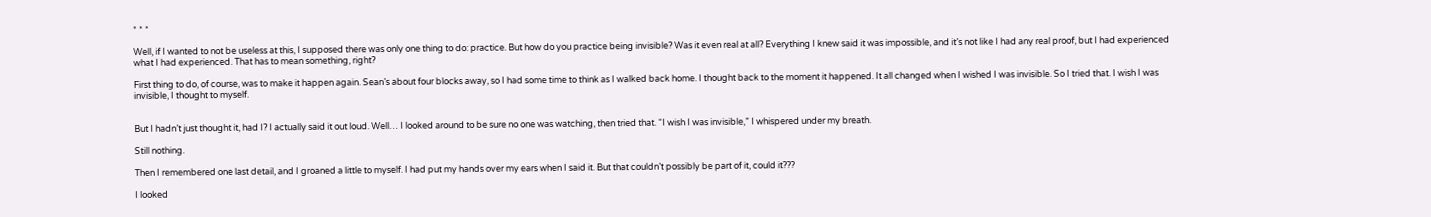* * *

Well, if I wanted to not be useless at this, I supposed there was only one thing to do: practice. But how do you practice being invisible? Was it even real at all? Everything I knew said it was impossible, and it’s not like I had any real proof, but I had experienced what I had experienced. That has to mean something, right?

First thing to do, of course, was to make it happen again. Sean’s about four blocks away, so I had some time to think as I walked back home. I thought back to the moment it happened. It all changed when I wished I was invisible. So I tried that. I wish I was invisible, I thought to myself.


But I hadn’t just thought it, had I? I actually said it out loud. Well… I looked around to be sure no one was watching, then tried that. “I wish I was invisible,” I whispered under my breath.

Still nothing.

Then I remembered one last detail, and I groaned a little to myself. I had put my hands over my ears when I said it. But that couldn’t possibly be part of it, could it???

I looked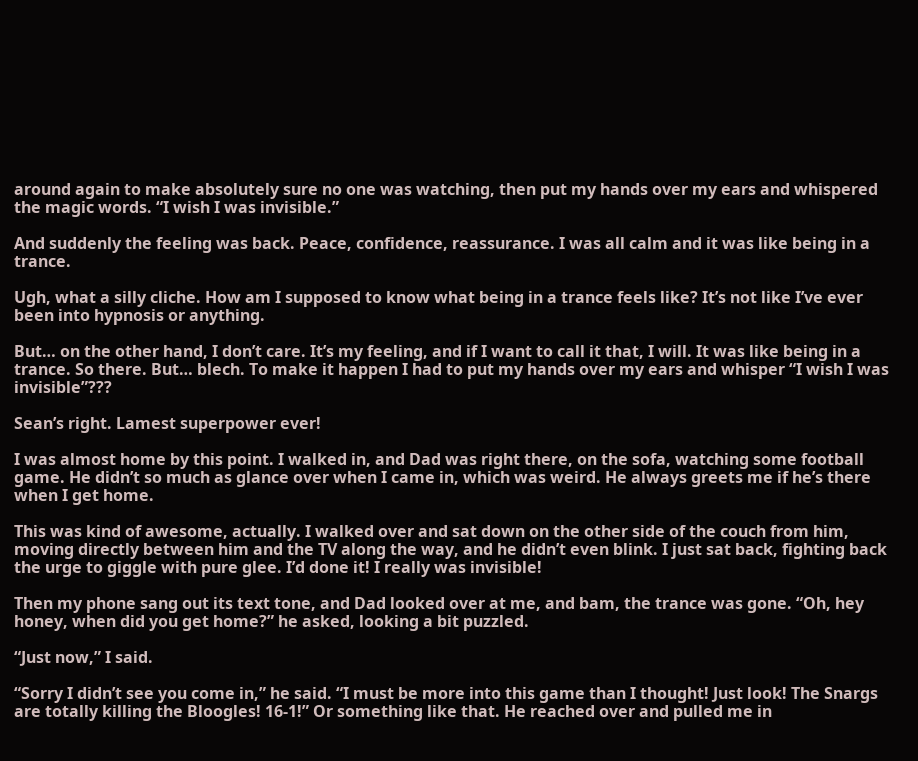around again to make absolutely sure no one was watching, then put my hands over my ears and whispered the magic words. “I wish I was invisible.”

And suddenly the feeling was back. Peace, confidence, reassurance. I was all calm and it was like being in a trance.

Ugh, what a silly cliche. How am I supposed to know what being in a trance feels like? It’s not like I’ve ever been into hypnosis or anything.

But… on the other hand, I don’t care. It’s my feeling, and if I want to call it that, I will. It was like being in a trance. So there. But… blech. To make it happen I had to put my hands over my ears and whisper “I wish I was invisible”???

Sean’s right. Lamest superpower ever!

I was almost home by this point. I walked in, and Dad was right there, on the sofa, watching some football game. He didn’t so much as glance over when I came in, which was weird. He always greets me if he’s there when I get home.

This was kind of awesome, actually. I walked over and sat down on the other side of the couch from him, moving directly between him and the TV along the way, and he didn’t even blink. I just sat back, fighting back the urge to giggle with pure glee. I’d done it! I really was invisible!

Then my phone sang out its text tone, and Dad looked over at me, and bam, the trance was gone. “Oh, hey honey, when did you get home?” he asked, looking a bit puzzled.

“Just now,” I said.

“Sorry I didn’t see you come in,” he said. “I must be more into this game than I thought! Just look! The Snargs are totally killing the Bloogles! 16-1!” Or something like that. He reached over and pulled me in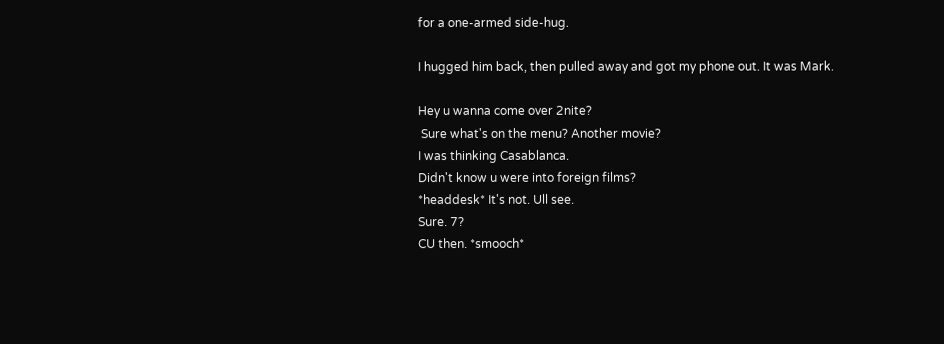for a one-armed side-hug.

I hugged him back, then pulled away and got my phone out. It was Mark.

Hey u wanna come over 2nite?
 Sure what's on the menu? Another movie?
I was thinking Casablanca.
Didn't know u were into foreign films?
*headdesk* It's not. Ull see.
Sure. 7?
CU then. *smooch*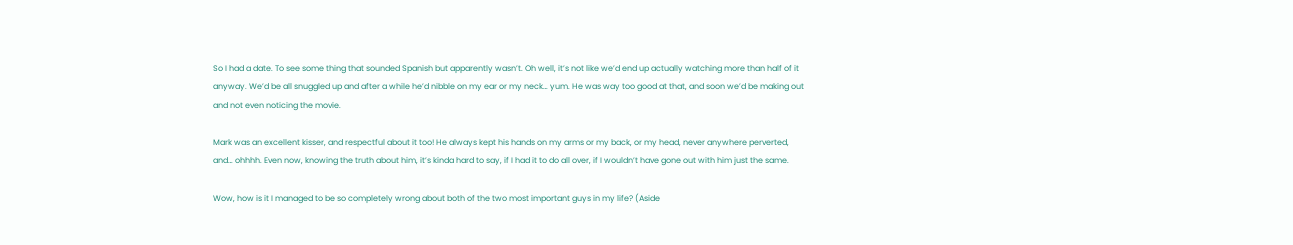So I had a date. To see some thing that sounded Spanish but apparently wasn’t. Oh well, it’s not like we’d end up actually watching more than half of it anyway. We’d be all snuggled up and after a while he’d nibble on my ear or my neck… yum. He was way too good at that, and soon we’d be making out and not even noticing the movie.

Mark was an excellent kisser, and respectful about it too! He always kept his hands on my arms or my back, or my head, never anywhere perverted, and… ohhhh. Even now, knowing the truth about him, it’s kinda hard to say, if I had it to do all over, if I wouldn’t have gone out with him just the same.

Wow, how is it I managed to be so completely wrong about both of the two most important guys in my life? (Aside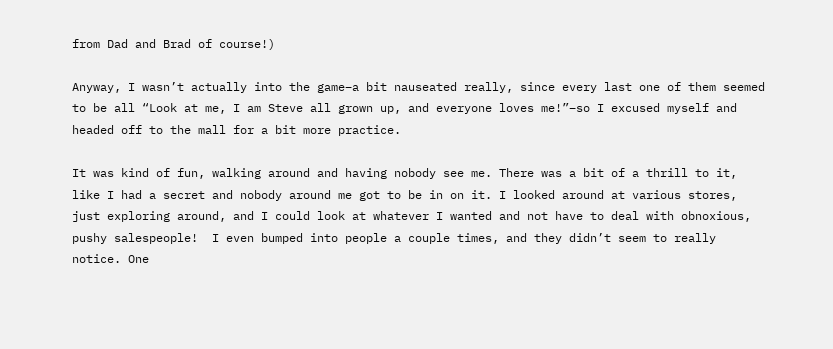from Dad and Brad of course!)

Anyway, I wasn’t actually into the game–a bit nauseated really, since every last one of them seemed to be all “Look at me, I am Steve all grown up, and everyone loves me!”–so I excused myself and headed off to the mall for a bit more practice.

It was kind of fun, walking around and having nobody see me. There was a bit of a thrill to it, like I had a secret and nobody around me got to be in on it. I looked around at various stores, just exploring around, and I could look at whatever I wanted and not have to deal with obnoxious, pushy salespeople!  I even bumped into people a couple times, and they didn’t seem to really notice. One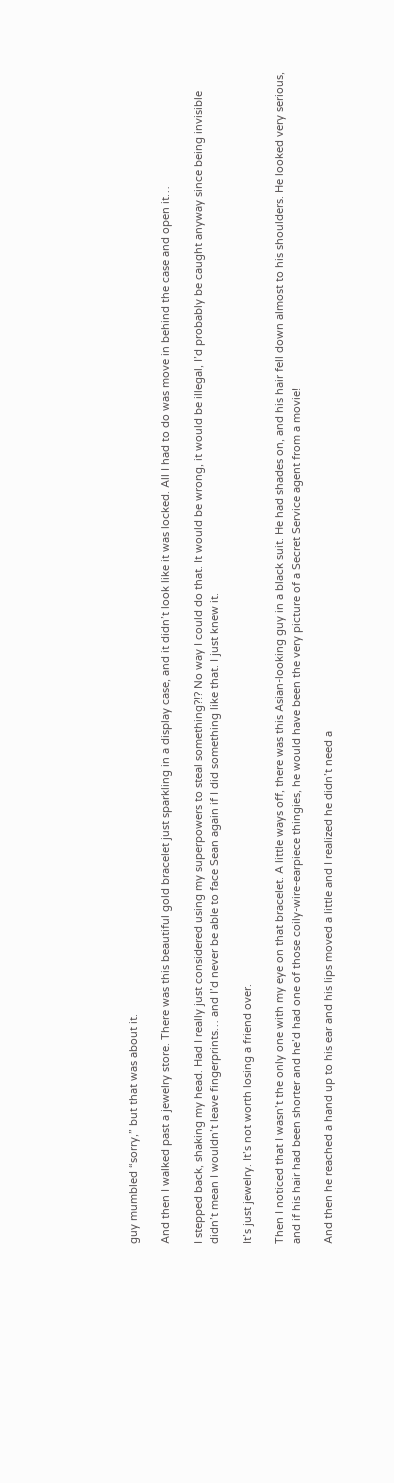guy mumbled “sorry,” but that was about it.

And then I walked past a jewelry store. There was this beautiful gold bracelet just sparkling in a display case, and it didn’t look like it was locked. All I had to do was move in behind the case and open it…

I stepped back, shaking my head. Had I really just considered using my superpowers to steal something?!? No way I could do that. It would be wrong, it would be illegal, I’d probably be caught anyway since being invisible didn’t mean I wouldn’t leave fingerprints… and I’d never be able to face Sean again if I did something like that. I just knew it.

It’s just jewelry. It’s not worth losing a friend over.

Then I noticed that I wasn’t the only one with my eye on that bracelet. A little ways off, there was this Asian-looking guy in a black suit. He had shades on, and his hair fell down almost to his shoulders. He looked very serious, and if his hair had been shorter and he’d had one of those coily-wire-earpiece thingies, he would have been the very picture of a Secret Service agent from a movie!

And then he reached a hand up to his ear and his lips moved a little and I realized he didn’t need a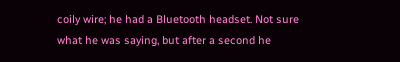coily wire; he had a Bluetooth headset. Not sure what he was saying, but after a second he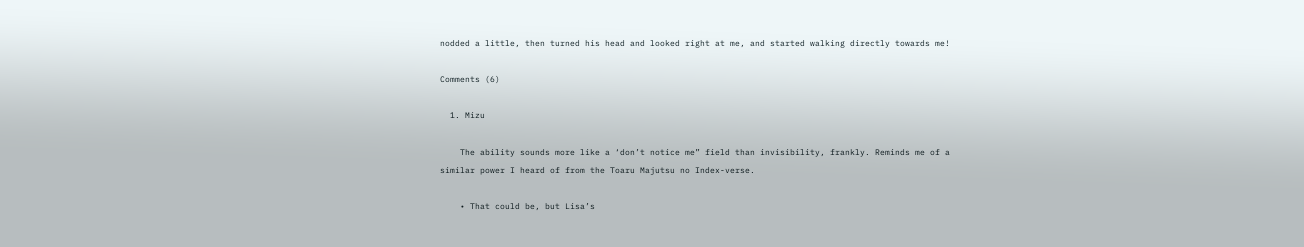nodded a little, then turned his head and looked right at me, and started walking directly towards me!

Comments (6)

  1. Mizu

    The ability sounds more like a ‘don’t notice me” field than invisibility, frankly. Reminds me of a similar power I heard of from the Toaru Majutsu no Index-verse.

    • That could be, but Lisa’s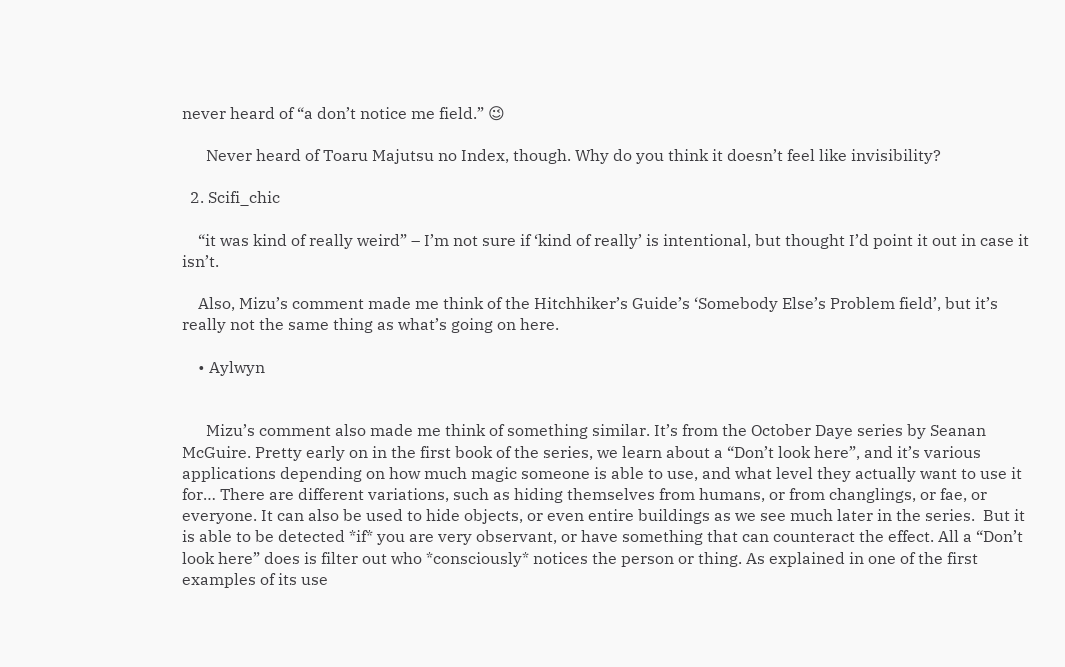never heard of “a don’t notice me field.” 😉

      Never heard of Toaru Majutsu no Index, though. Why do you think it doesn’t feel like invisibility?

  2. Scifi_chic

    “it was kind of really weird” – I’m not sure if ‘kind of really’ is intentional, but thought I’d point it out in case it isn’t.

    Also, Mizu’s comment made me think of the Hitchhiker’s Guide’s ‘Somebody Else’s Problem field’, but it’s really not the same thing as what’s going on here.

    • Aylwyn


      Mizu’s comment also made me think of something similar. It’s from the October Daye series by Seanan McGuire. Pretty early on in the first book of the series, we learn about a “Don’t look here”, and it’s various applications depending on how much magic someone is able to use, and what level they actually want to use it for… There are different variations, such as hiding themselves from humans, or from changlings, or fae, or everyone. It can also be used to hide objects, or even entire buildings as we see much later in the series.  But it is able to be detected *if* you are very observant, or have something that can counteract the effect. All a “Don’t look here” does is filter out who *consciously* notices the person or thing. As explained in one of the first examples of its use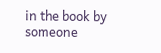in the book by someone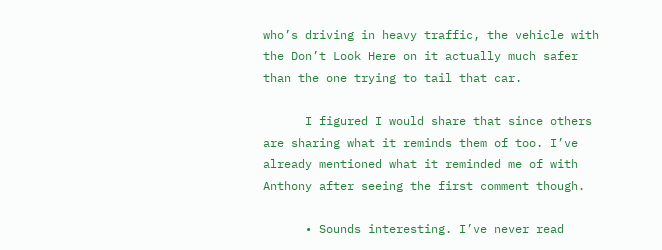who’s driving in heavy traffic, the vehicle with the Don’t Look Here on it actually much safer than the one trying to tail that car.

      I figured I would share that since others are sharing what it reminds them of too. I’ve already mentioned what it reminded me of with Anthony after seeing the first comment though.

      • Sounds interesting. I’ve never read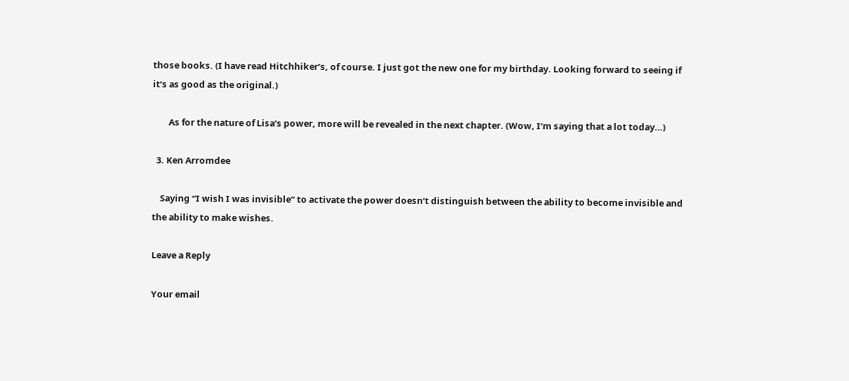those books. (I have read Hitchhiker’s, of course. I just got the new one for my birthday. Looking forward to seeing if it’s as good as the original.)

        As for the nature of Lisa’s power, more will be revealed in the next chapter. (Wow, I’m saying that a lot today…)

  3. Ken Arromdee

    Saying “I wish I was invisible” to activate the power doesn’t distinguish between the ability to become invisible and the ability to make wishes.

Leave a Reply

Your email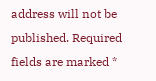address will not be published. Required fields are marked *